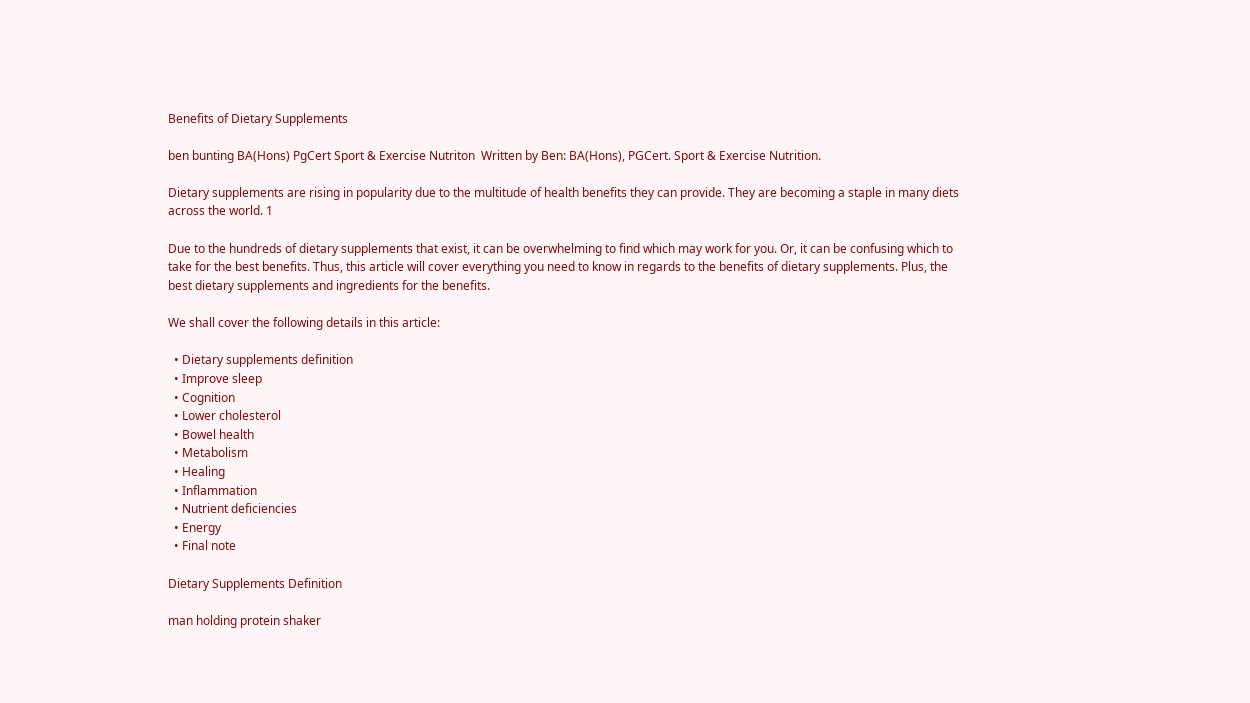Benefits of Dietary Supplements

ben bunting BA(Hons) PgCert Sport & Exercise Nutriton  Written by Ben: BA(Hons), PGCert. Sport & Exercise Nutrition.

Dietary supplements are rising in popularity due to the multitude of health benefits they can provide. They are becoming a staple in many diets across the world. 1

Due to the hundreds of dietary supplements that exist, it can be overwhelming to find which may work for you. Or, it can be confusing which to take for the best benefits. Thus, this article will cover everything you need to know in regards to the benefits of dietary supplements. Plus, the best dietary supplements and ingredients for the benefits.

We shall cover the following details in this article:

  • Dietary supplements definition
  • Improve sleep
  • Cognition
  • Lower cholesterol
  • Bowel health
  • Metabolism
  • Healing
  • Inflammation
  • Nutrient deficiencies
  • Energy
  • Final note

Dietary Supplements Definition

man holding protein shaker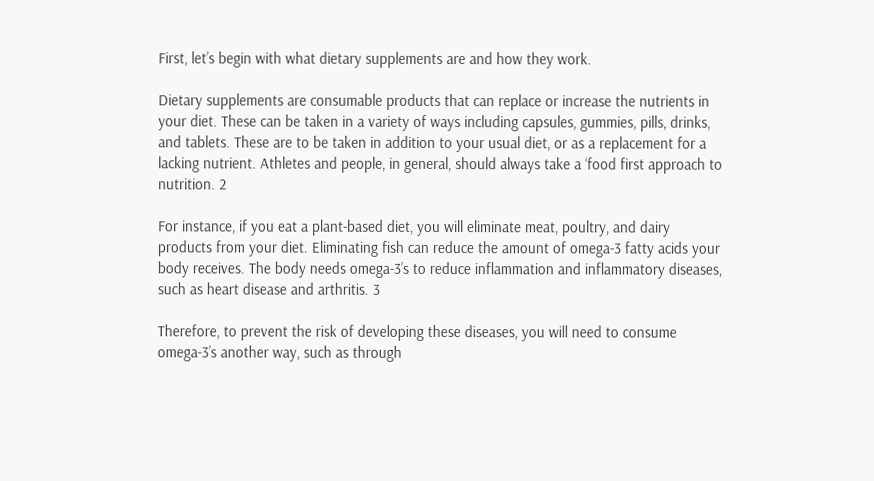First, let’s begin with what dietary supplements are and how they work.

Dietary supplements are consumable products that can replace or increase the nutrients in your diet. These can be taken in a variety of ways including capsules, gummies, pills, drinks, and tablets. These are to be taken in addition to your usual diet, or as a replacement for a lacking nutrient. Athletes and people, in general, should always take a ‘food first approach to nutrition. 2

For instance, if you eat a plant-based diet, you will eliminate meat, poultry, and dairy products from your diet. Eliminating fish can reduce the amount of omega-3 fatty acids your body receives. The body needs omega-3’s to reduce inflammation and inflammatory diseases, such as heart disease and arthritis. 3

Therefore, to prevent the risk of developing these diseases, you will need to consume omega-3’s another way, such as through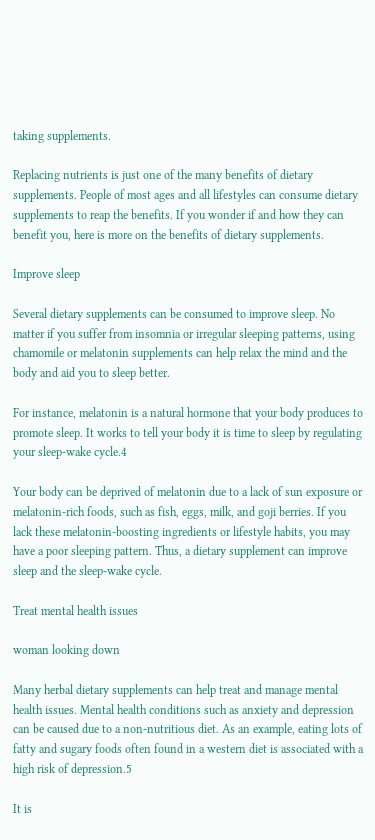taking supplements.

Replacing nutrients is just one of the many benefits of dietary supplements. People of most ages and all lifestyles can consume dietary supplements to reap the benefits. If you wonder if and how they can benefit you, here is more on the benefits of dietary supplements.

Improve sleep

Several dietary supplements can be consumed to improve sleep. No matter if you suffer from insomnia or irregular sleeping patterns, using chamomile or melatonin supplements can help relax the mind and the body and aid you to sleep better.

For instance, melatonin is a natural hormone that your body produces to promote sleep. It works to tell your body it is time to sleep by regulating your sleep-wake cycle.4

Your body can be deprived of melatonin due to a lack of sun exposure or melatonin-rich foods, such as fish, eggs, milk, and goji berries. If you lack these melatonin-boosting ingredients or lifestyle habits, you may have a poor sleeping pattern. Thus, a dietary supplement can improve sleep and the sleep-wake cycle.

Treat mental health issues

woman looking down

Many herbal dietary supplements can help treat and manage mental health issues. Mental health conditions such as anxiety and depression can be caused due to a non-nutritious diet. As an example, eating lots of fatty and sugary foods often found in a western diet is associated with a high risk of depression.5

It is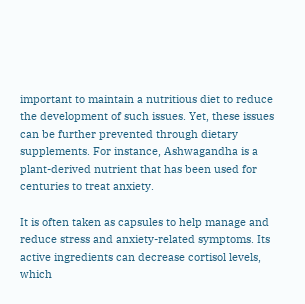important to maintain a nutritious diet to reduce the development of such issues. Yet, these issues can be further prevented through dietary supplements. For instance, Ashwagandha is a plant-derived nutrient that has been used for centuries to treat anxiety.

It is often taken as capsules to help manage and reduce stress and anxiety-related symptoms. Its active ingredients can decrease cortisol levels, which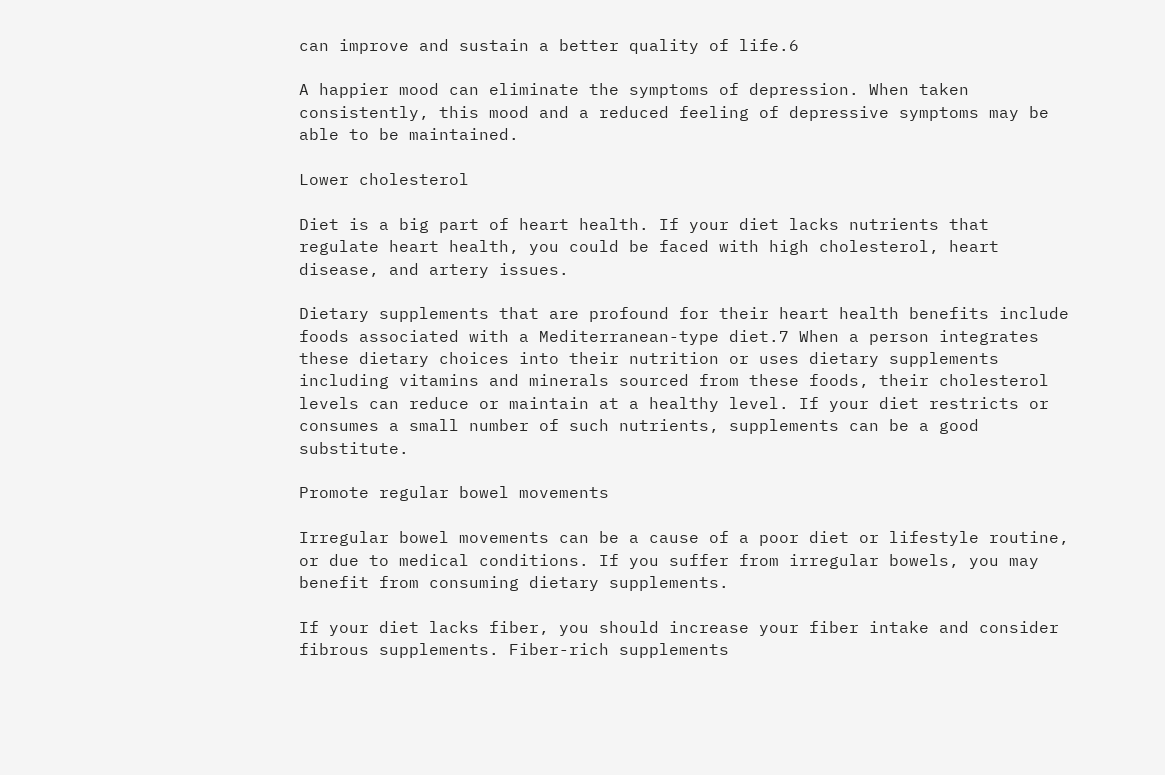can improve and sustain a better quality of life.6

A happier mood can eliminate the symptoms of depression. When taken consistently, this mood and a reduced feeling of depressive symptoms may be able to be maintained.

Lower cholesterol

Diet is a big part of heart health. If your diet lacks nutrients that regulate heart health, you could be faced with high cholesterol, heart disease, and artery issues.

Dietary supplements that are profound for their heart health benefits include foods associated with a Mediterranean-type diet.7 When a person integrates these dietary choices into their nutrition or uses dietary supplements including vitamins and minerals sourced from these foods, their cholesterol levels can reduce or maintain at a healthy level. If your diet restricts or consumes a small number of such nutrients, supplements can be a good substitute.

Promote regular bowel movements

Irregular bowel movements can be a cause of a poor diet or lifestyle routine, or due to medical conditions. If you suffer from irregular bowels, you may benefit from consuming dietary supplements.

If your diet lacks fiber, you should increase your fiber intake and consider fibrous supplements. Fiber-rich supplements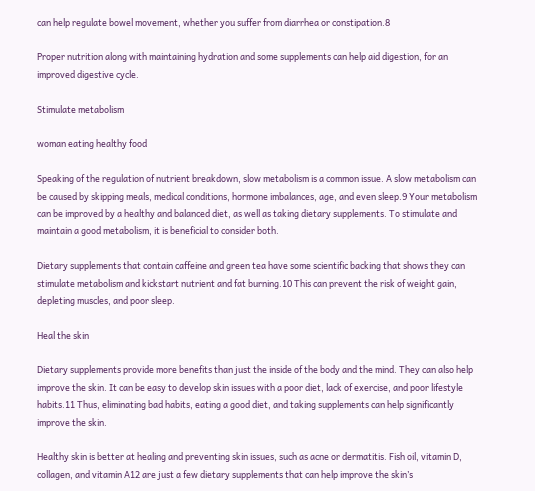can help regulate bowel movement, whether you suffer from diarrhea or constipation.8

Proper nutrition along with maintaining hydration and some supplements can help aid digestion, for an improved digestive cycle.

Stimulate metabolism

woman eating healthy food

Speaking of the regulation of nutrient breakdown, slow metabolism is a common issue. A slow metabolism can be caused by skipping meals, medical conditions, hormone imbalances, age, and even sleep.9 Your metabolism can be improved by a healthy and balanced diet, as well as taking dietary supplements. To stimulate and maintain a good metabolism, it is beneficial to consider both.

Dietary supplements that contain caffeine and green tea have some scientific backing that shows they can stimulate metabolism and kickstart nutrient and fat burning.10 This can prevent the risk of weight gain, depleting muscles, and poor sleep.

Heal the skin

Dietary supplements provide more benefits than just the inside of the body and the mind. They can also help improve the skin. It can be easy to develop skin issues with a poor diet, lack of exercise, and poor lifestyle habits.11 Thus, eliminating bad habits, eating a good diet, and taking supplements can help significantly improve the skin.

Healthy skin is better at healing and preventing skin issues, such as acne or dermatitis. Fish oil, vitamin D, collagen, and vitamin A12 are just a few dietary supplements that can help improve the skin’s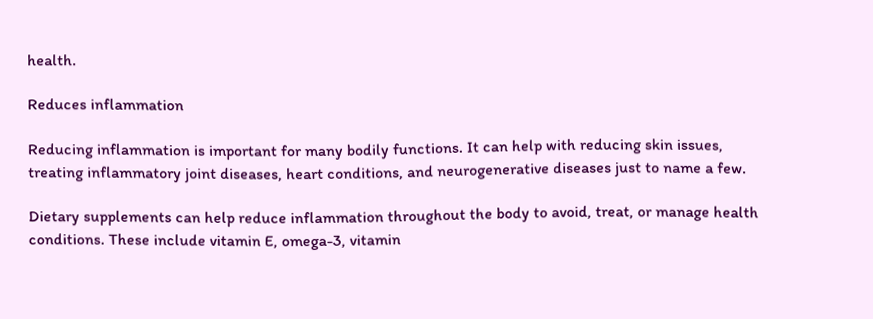health.

Reduces inflammation

Reducing inflammation is important for many bodily functions. It can help with reducing skin issues, treating inflammatory joint diseases, heart conditions, and neurogenerative diseases just to name a few.

Dietary supplements can help reduce inflammation throughout the body to avoid, treat, or manage health conditions. These include vitamin E, omega-3, vitamin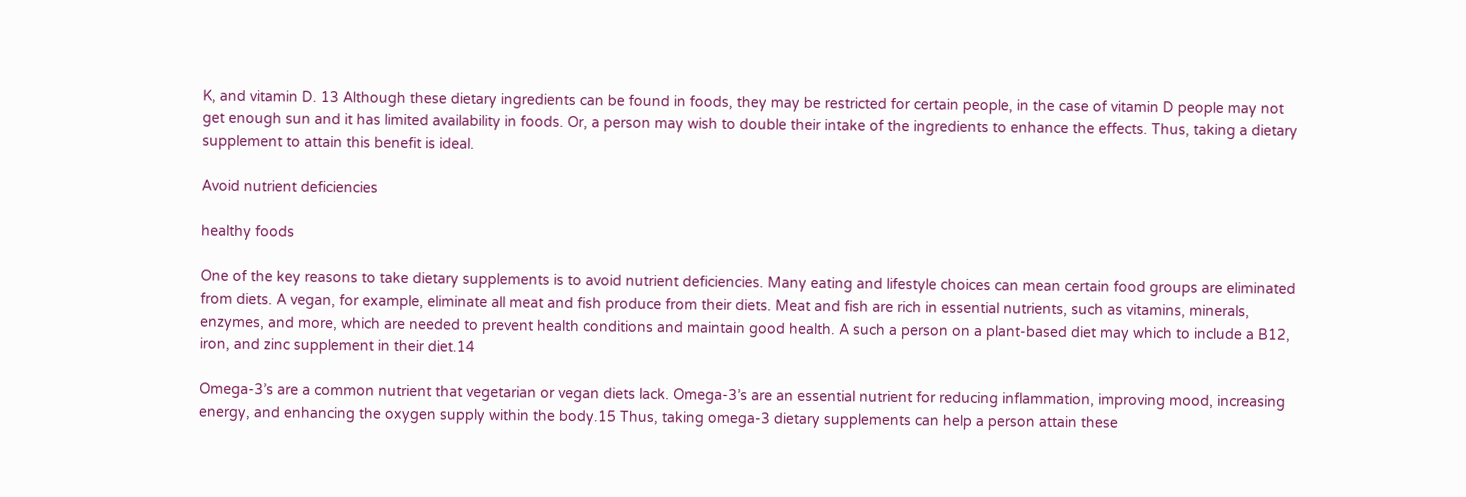K, and vitamin D. 13 Although these dietary ingredients can be found in foods, they may be restricted for certain people, in the case of vitamin D people may not get enough sun and it has limited availability in foods. Or, a person may wish to double their intake of the ingredients to enhance the effects. Thus, taking a dietary supplement to attain this benefit is ideal.

Avoid nutrient deficiencies

healthy foods

One of the key reasons to take dietary supplements is to avoid nutrient deficiencies. Many eating and lifestyle choices can mean certain food groups are eliminated from diets. A vegan, for example, eliminate all meat and fish produce from their diets. Meat and fish are rich in essential nutrients, such as vitamins, minerals, enzymes, and more, which are needed to prevent health conditions and maintain good health. A such a person on a plant-based diet may which to include a B12, iron, and zinc supplement in their diet.14

Omega-3’s are a common nutrient that vegetarian or vegan diets lack. Omega-3’s are an essential nutrient for reducing inflammation, improving mood, increasing energy, and enhancing the oxygen supply within the body.15 Thus, taking omega-3 dietary supplements can help a person attain these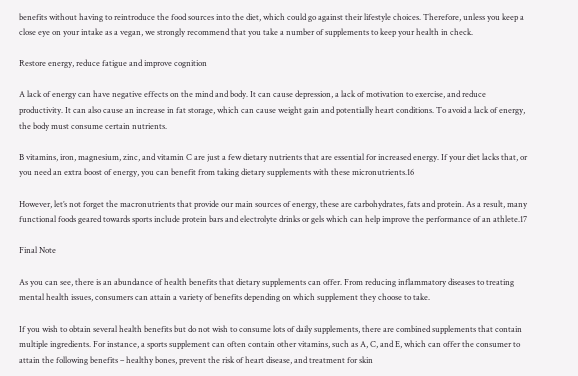benefits without having to reintroduce the food sources into the diet, which could go against their lifestyle choices. Therefore, unless you keep a close eye on your intake as a vegan, we strongly recommend that you take a number of supplements to keep your health in check.

Restore energy, reduce fatigue and improve cognition

A lack of energy can have negative effects on the mind and body. It can cause depression, a lack of motivation to exercise, and reduce productivity. It can also cause an increase in fat storage, which can cause weight gain and potentially heart conditions. To avoid a lack of energy, the body must consume certain nutrients.

B vitamins, iron, magnesium, zinc, and vitamin C are just a few dietary nutrients that are essential for increased energy. If your diet lacks that, or you need an extra boost of energy, you can benefit from taking dietary supplements with these micronutrients.16

However, let’s not forget the macronutrients that provide our main sources of energy, these are carbohydrates, fats and protein. As a result, many functional foods geared towards sports include protein bars and electrolyte drinks or gels which can help improve the performance of an athlete.17

Final Note

As you can see, there is an abundance of health benefits that dietary supplements can offer. From reducing inflammatory diseases to treating mental health issues, consumers can attain a variety of benefits depending on which supplement they choose to take.

If you wish to obtain several health benefits but do not wish to consume lots of daily supplements, there are combined supplements that contain multiple ingredients. For instance, a sports supplement can often contain other vitamins, such as A, C, and E, which can offer the consumer to attain the following benefits – healthy bones, prevent the risk of heart disease, and treatment for skin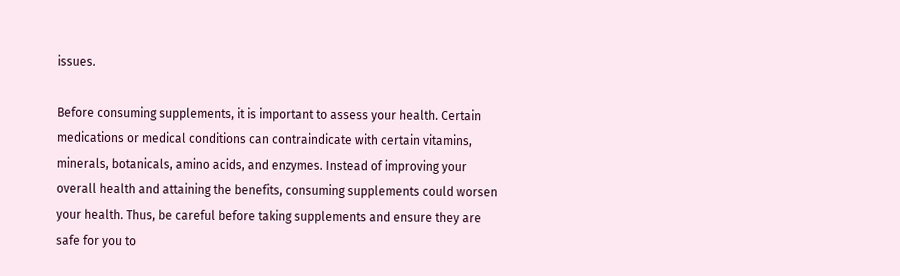issues.

Before consuming supplements, it is important to assess your health. Certain medications or medical conditions can contraindicate with certain vitamins, minerals, botanicals, amino acids, and enzymes. Instead of improving your overall health and attaining the benefits, consuming supplements could worsen your health. Thus, be careful before taking supplements and ensure they are safe for you to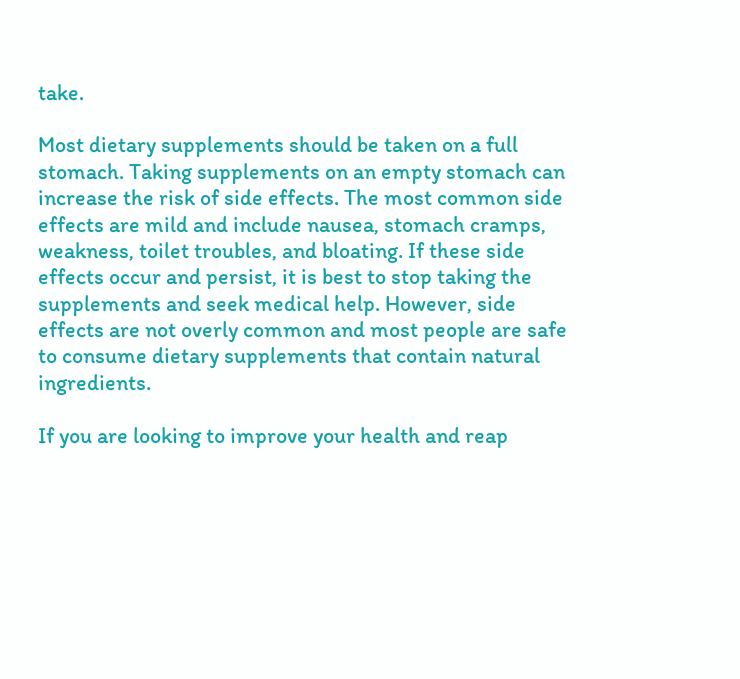take.

Most dietary supplements should be taken on a full stomach. Taking supplements on an empty stomach can increase the risk of side effects. The most common side effects are mild and include nausea, stomach cramps, weakness, toilet troubles, and bloating. If these side effects occur and persist, it is best to stop taking the supplements and seek medical help. However, side effects are not overly common and most people are safe to consume dietary supplements that contain natural ingredients.

If you are looking to improve your health and reap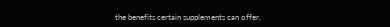the benefits certain supplements can offer,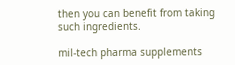then you can benefit from taking such ingredients.

mil-tech pharma supplements